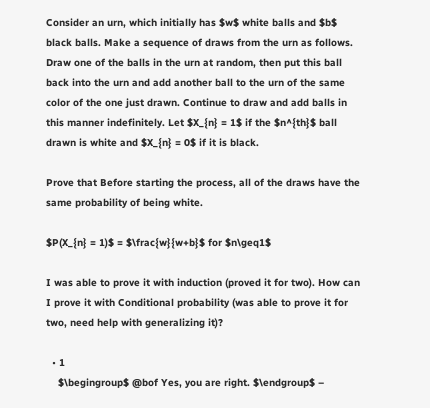Consider an urn, which initially has $w$ white balls and $b$ black balls. Make a sequence of draws from the urn as follows. Draw one of the balls in the urn at random, then put this ball back into the urn and add another ball to the urn of the same color of the one just drawn. Continue to draw and add balls in this manner indefinitely. Let $X_{n} = 1$ if the $n^{th}$ ball drawn is white and $X_{n} = 0$ if it is black.

Prove that Before starting the process, all of the draws have the same probability of being white.

$P(X_{n} = 1)$ = $\frac{w}{w+b}$ for $n\geq1$

I was able to prove it with induction (proved it for two). How can I prove it with Conditional probability (was able to prove it for two, need help with generalizing it)?

  • 1
    $\begingroup$ @bof Yes, you are right. $\endgroup$ –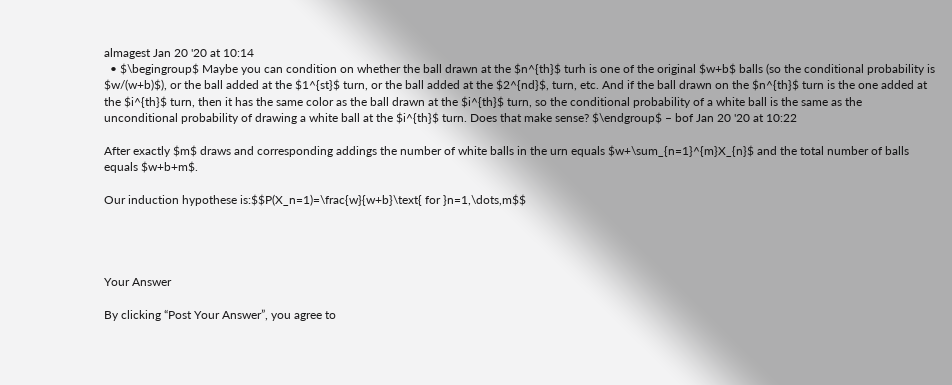almagest Jan 20 '20 at 10:14
  • $\begingroup$ Maybe you can condition on whether the ball drawn at the $n^{th}$ turh is one of the original $w+b$ balls (so the conditional probability is $w/(w+b)$), or the ball added at the $1^{st}$ turn, or the ball added at the $2^{nd}$, turn, etc. And if the ball drawn on the $n^{th}$ turn is the one added at the $i^{th}$ turn, then it has the same color as the ball drawn at the $i^{th}$ turn, so the conditional probability of a white ball is the same as the unconditional probability of drawing a white ball at the $i^{th}$ turn. Does that make sense? $\endgroup$ – bof Jan 20 '20 at 10:22

After exactly $m$ draws and corresponding addings the number of white balls in the urn equals $w+\sum_{n=1}^{m}X_{n}$ and the total number of balls equals $w+b+m$.

Our induction hypothese is:$$P(X_n=1)=\frac{w}{w+b}\text{ for }n=1,\dots,m$$




Your Answer

By clicking “Post Your Answer”, you agree to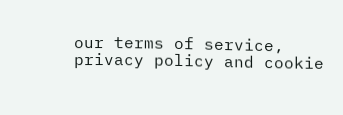our terms of service, privacy policy and cookie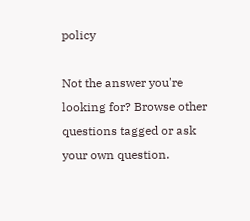policy

Not the answer you're looking for? Browse other questions tagged or ask your own question.